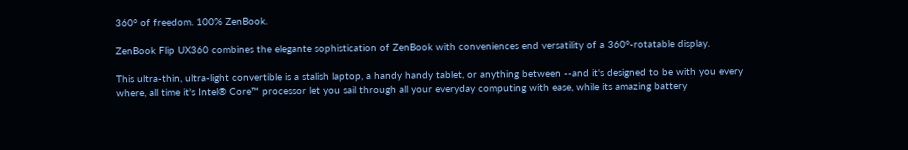360° of freedom. 100% ZenBook.

ZenBook Flip UX360 combines the elegante sophistication of ZenBook with conveniences end versatility of a 360°-rotatable display.

This ultra-thin, ultra-light convertible is a stalish laptop, a handy handy tablet, or anything between --and it's designed to be with you every where, all time it's Intel® Core™ processor let you sail through all your everyday computing with ease, while its amazing battery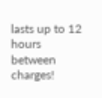lasts up to 12 hours between charges!